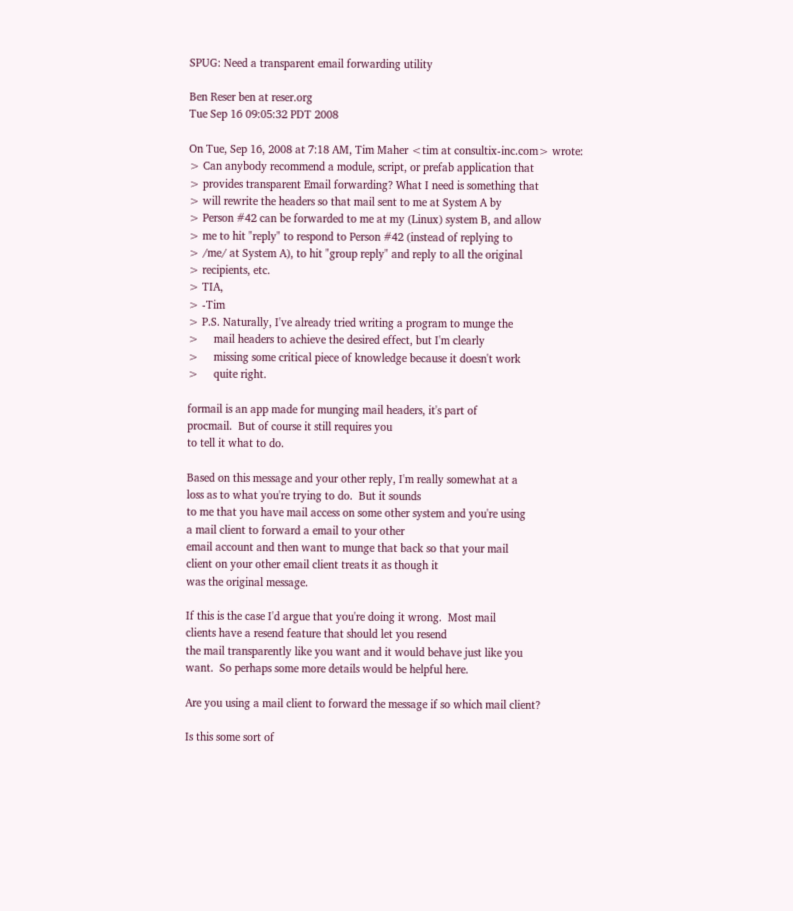SPUG: Need a transparent email forwarding utility

Ben Reser ben at reser.org
Tue Sep 16 09:05:32 PDT 2008

On Tue, Sep 16, 2008 at 7:18 AM, Tim Maher <tim at consultix-inc.com> wrote:
> Can anybody recommend a module, script, or prefab application that
> provides transparent Email forwarding? What I need is something that
> will rewrite the headers so that mail sent to me at System A by
> Person #42 can be forwarded to me at my (Linux) system B, and allow
> me to hit "reply" to respond to Person #42 (instead of replying to
> /me/ at System A), to hit "group reply" and reply to all the original
> recipients, etc.
> TIA,
> -Tim
> P.S. Naturally, I've already tried writing a program to munge the
>     mail headers to achieve the desired effect, but I'm clearly
>     missing some critical piece of knowledge because it doesn't work
>     quite right.

formail is an app made for munging mail headers, it's part of
procmail.  But of course it still requires you
to tell it what to do.

Based on this message and your other reply, I'm really somewhat at a
loss as to what you're trying to do.  But it sounds
to me that you have mail access on some other system and you're using
a mail client to forward a email to your other
email account and then want to munge that back so that your mail
client on your other email client treats it as though it
was the original message.

If this is the case I'd argue that you're doing it wrong.  Most mail
clients have a resend feature that should let you resend
the mail transparently like you want and it would behave just like you
want.  So perhaps some more details would be helpful here.

Are you using a mail client to forward the message if so which mail client?

Is this some sort of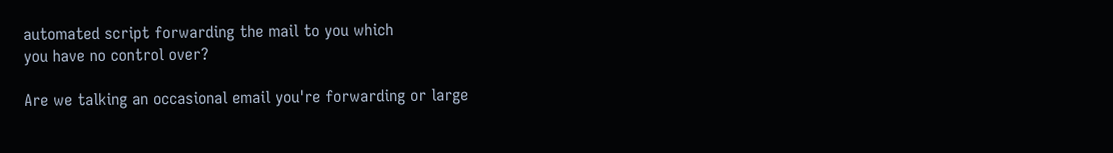automated script forwarding the mail to you which
you have no control over?

Are we talking an occasional email you're forwarding or large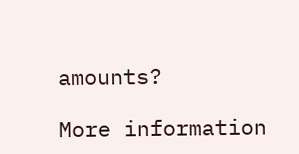amounts?

More information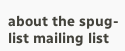about the spug-list mailing list